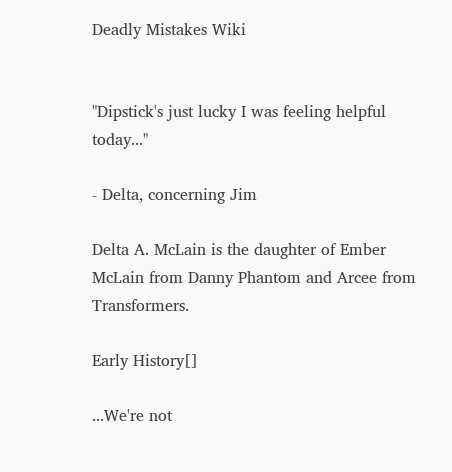Deadly Mistakes Wiki


"Dipstick's just lucky I was feeling helpful today..."

- Delta, concerning Jim

Delta A. McLain is the daughter of Ember McLain from Danny Phantom and Arcee from Transformers.

Early History[]

...We're not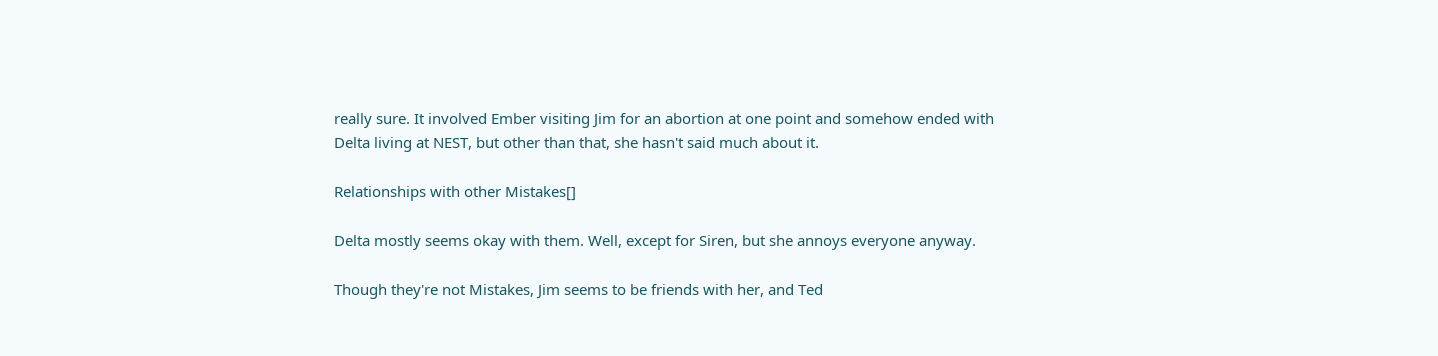really sure. It involved Ember visiting Jim for an abortion at one point and somehow ended with Delta living at NEST, but other than that, she hasn't said much about it.

Relationships with other Mistakes[]

Delta mostly seems okay with them. Well, except for Siren, but she annoys everyone anyway.

Though they're not Mistakes, Jim seems to be friends with her, and Ted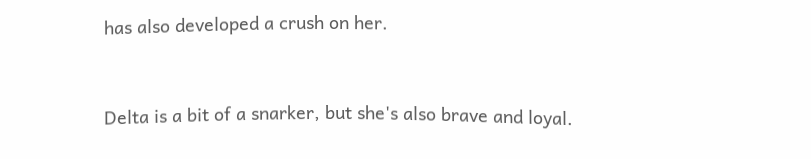has also developed a crush on her.


Delta is a bit of a snarker, but she's also brave and loyal.